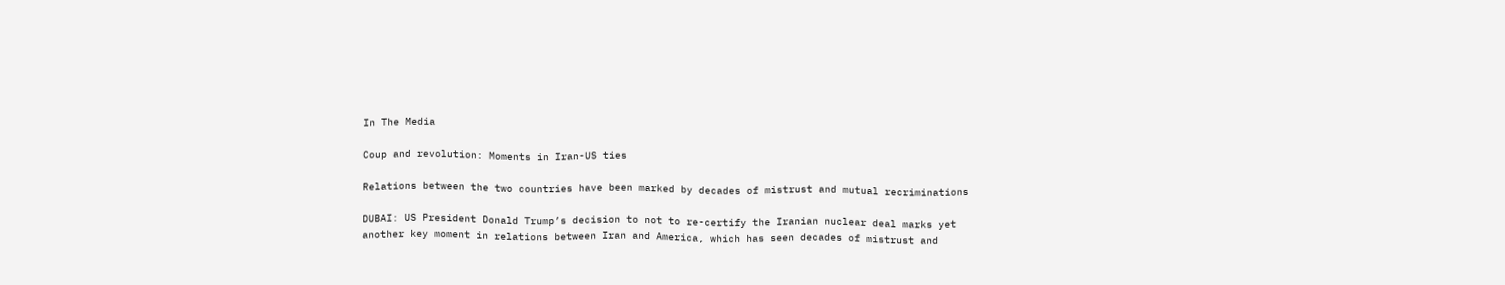In The Media

Coup and revolution: Moments in Iran-US ties

Relations between the two countries have been marked by decades of mistrust and mutual recriminations

DUBAI: US President Donald Trump’s decision to not to re-certify the Iranian nuclear deal marks yet another key moment in relations between Iran and America, which has seen decades of mistrust and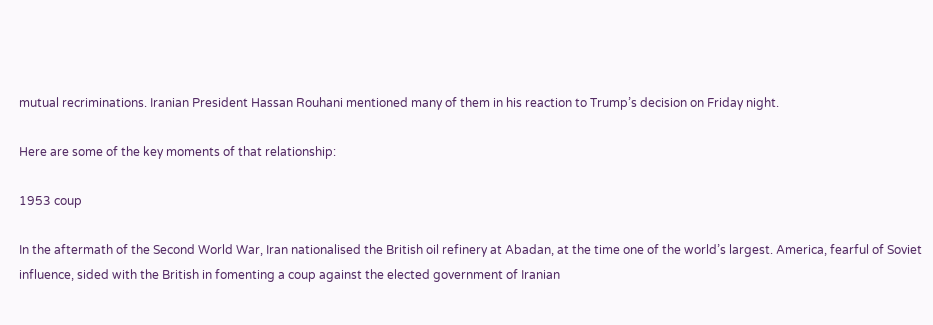mutual recriminations. Iranian President Hassan Rouhani mentioned many of them in his reaction to Trump’s decision on Friday night.

Here are some of the key moments of that relationship:

1953 coup

In the aftermath of the Second World War, Iran nationalised the British oil refinery at Abadan, at the time one of the world’s largest. America, fearful of Soviet influence, sided with the British in fomenting a coup against the elected government of Iranian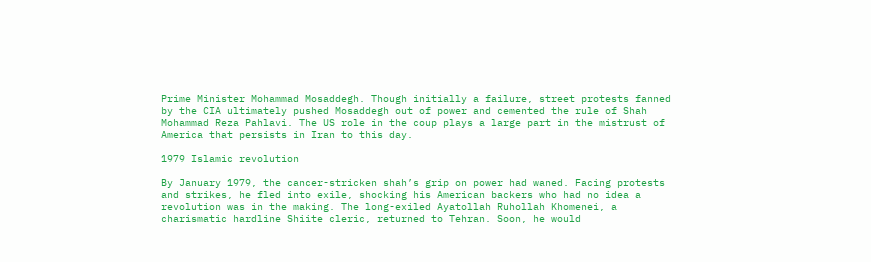Prime Minister Mohammad Mosaddegh. Though initially a failure, street protests fanned by the CIA ultimately pushed Mosaddegh out of power and cemented the rule of Shah Mohammad Reza Pahlavi. The US role in the coup plays a large part in the mistrust of America that persists in Iran to this day.

1979 Islamic revolution

By January 1979, the cancer-stricken shah’s grip on power had waned. Facing protests and strikes, he fled into exile, shocking his American backers who had no idea a revolution was in the making. The long-exiled Ayatollah Ruhollah Khomenei, a charismatic hardline Shiite cleric, returned to Tehran. Soon, he would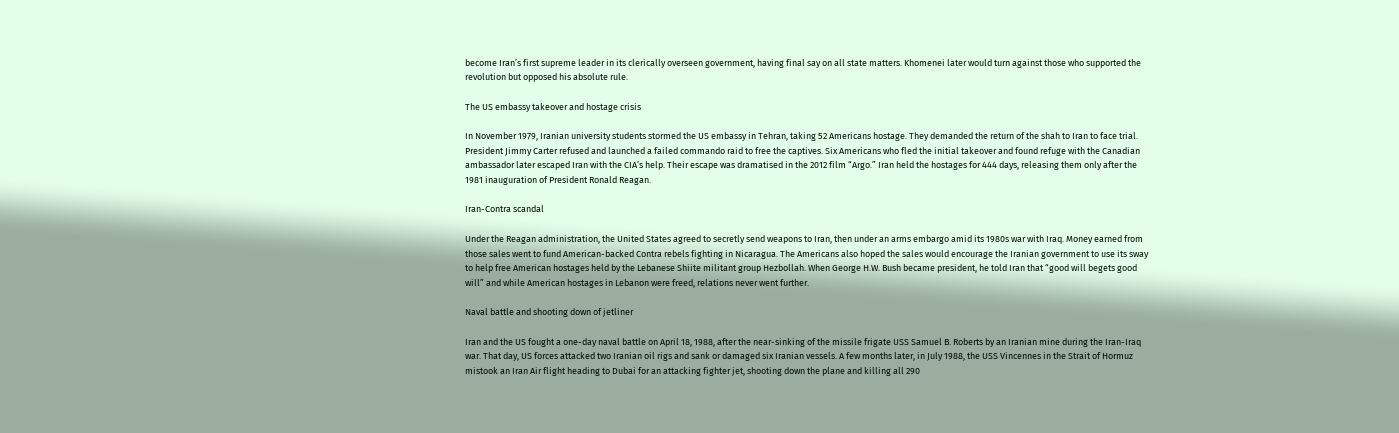become Iran’s first supreme leader in its clerically overseen government, having final say on all state matters. Khomenei later would turn against those who supported the revolution but opposed his absolute rule.

The US embassy takeover and hostage crisis

In November 1979, Iranian university students stormed the US embassy in Tehran, taking 52 Americans hostage. They demanded the return of the shah to Iran to face trial. President Jimmy Carter refused and launched a failed commando raid to free the captives. Six Americans who fled the initial takeover and found refuge with the Canadian ambassador later escaped Iran with the CIA’s help. Their escape was dramatised in the 2012 film “Argo.” Iran held the hostages for 444 days, releasing them only after the 1981 inauguration of President Ronald Reagan.

Iran-Contra scandal

Under the Reagan administration, the United States agreed to secretly send weapons to Iran, then under an arms embargo amid its 1980s war with Iraq. Money earned from those sales went to fund American-backed Contra rebels fighting in Nicaragua. The Americans also hoped the sales would encourage the Iranian government to use its sway to help free American hostages held by the Lebanese Shiite militant group Hezbollah. When George H.W. Bush became president, he told Iran that “good will begets good will” and while American hostages in Lebanon were freed, relations never went further.

Naval battle and shooting down of jetliner

Iran and the US fought a one-day naval battle on April 18, 1988, after the near-sinking of the missile frigate USS Samuel B. Roberts by an Iranian mine during the Iran-Iraq war. That day, US forces attacked two Iranian oil rigs and sank or damaged six Iranian vessels. A few months later, in July 1988, the USS Vincennes in the Strait of Hormuz mistook an Iran Air flight heading to Dubai for an attacking fighter jet, shooting down the plane and killing all 290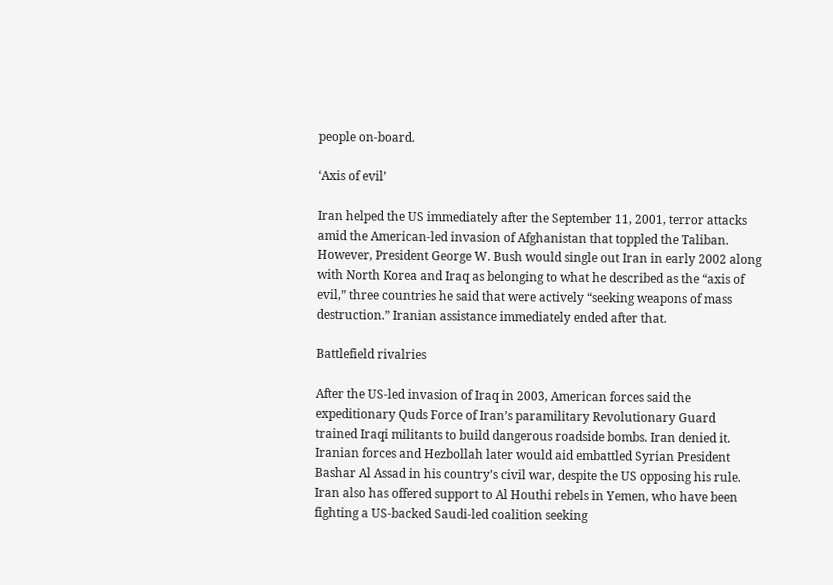people on-board.

‘Axis of evil’

Iran helped the US immediately after the September 11, 2001, terror attacks amid the American-led invasion of Afghanistan that toppled the Taliban. However, President George W. Bush would single out Iran in early 2002 along with North Korea and Iraq as belonging to what he described as the “axis of evil,” three countries he said that were actively “seeking weapons of mass destruction.” Iranian assistance immediately ended after that.

Battlefield rivalries

After the US-led invasion of Iraq in 2003, American forces said the expeditionary Quds Force of Iran’s paramilitary Revolutionary Guard trained Iraqi militants to build dangerous roadside bombs. Iran denied it. Iranian forces and Hezbollah later would aid embattled Syrian President Bashar Al Assad in his country’s civil war, despite the US opposing his rule. Iran also has offered support to Al Houthi rebels in Yemen, who have been fighting a US-backed Saudi-led coalition seeking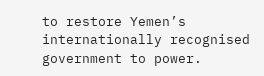to restore Yemen’s internationally recognised government to power.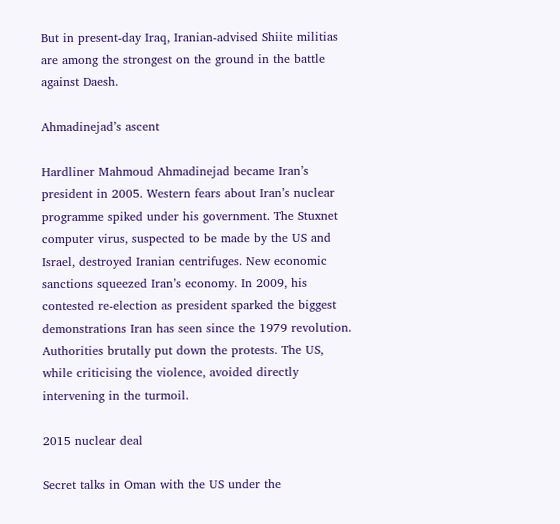But in present-day Iraq, Iranian-advised Shiite militias are among the strongest on the ground in the battle against Daesh.

Ahmadinejad’s ascent

Hardliner Mahmoud Ahmadinejad became Iran’s president in 2005. Western fears about Iran’s nuclear programme spiked under his government. The Stuxnet computer virus, suspected to be made by the US and Israel, destroyed Iranian centrifuges. New economic sanctions squeezed Iran’s economy. In 2009, his contested re-election as president sparked the biggest demonstrations Iran has seen since the 1979 revolution. Authorities brutally put down the protests. The US, while criticising the violence, avoided directly intervening in the turmoil.

2015 nuclear deal

Secret talks in Oman with the US under the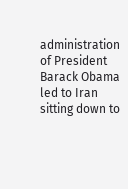administration of President Barack Obama led to Iran sitting down to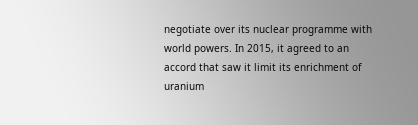negotiate over its nuclear programme with world powers. In 2015, it agreed to an accord that saw it limit its enrichment of uranium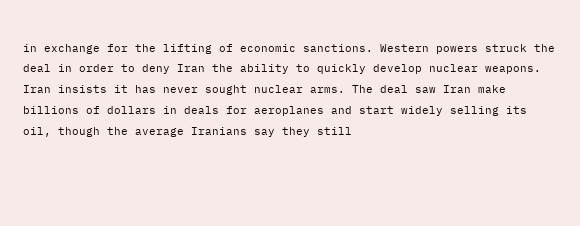in exchange for the lifting of economic sanctions. Western powers struck the deal in order to deny Iran the ability to quickly develop nuclear weapons. Iran insists it has never sought nuclear arms. The deal saw Iran make billions of dollars in deals for aeroplanes and start widely selling its oil, though the average Iranians say they still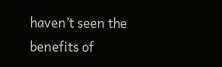haven’t seen the benefits of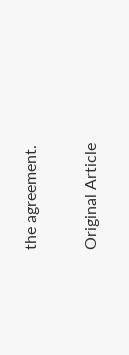the agreement.

Original Article